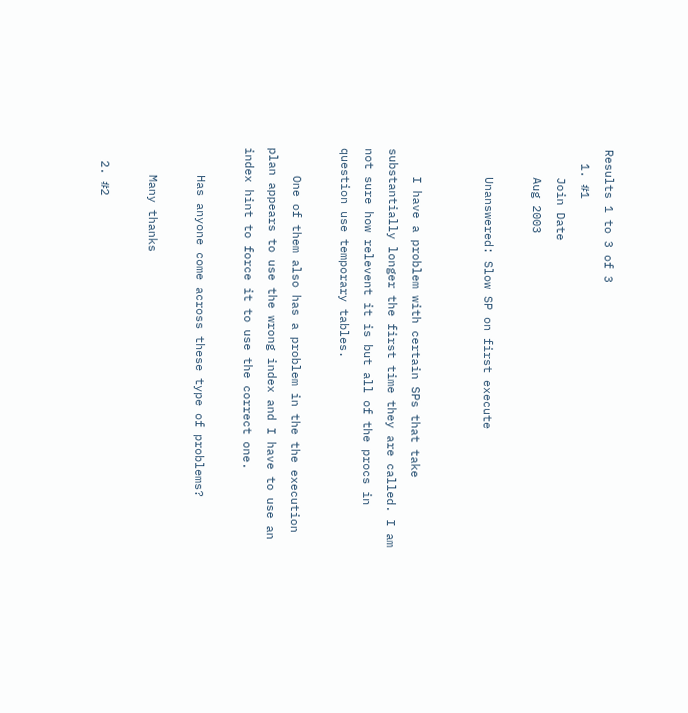Results 1 to 3 of 3
  1. #1
    Join Date
    Aug 2003

    Unanswered: Slow SP on first execute


    I have a problem with certain SPs that take substantially longer the first time they are called. I am not sure how relevent it is but all of the procs in question use temporary tables.

    One of them also has a problem in the the execution plan appears to use the wrong index and I have to use an index hint to force it to use the correct one.

    Has anyone come across these type of problems?

    Many thanks

  2. #2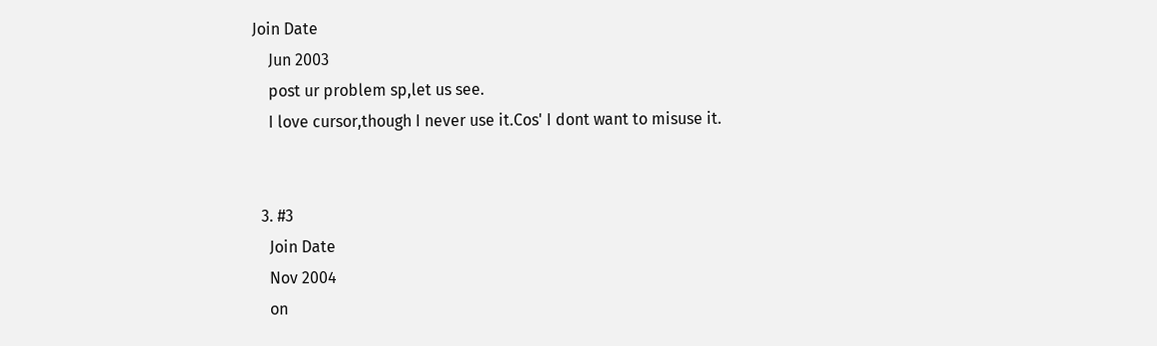Join Date
    Jun 2003
    post ur problem sp,let us see.
    I love cursor,though I never use it.Cos' I dont want to misuse it.


  3. #3
    Join Date
    Nov 2004
    on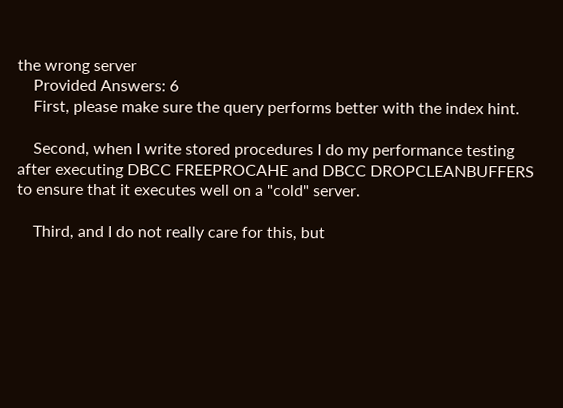the wrong server
    Provided Answers: 6
    First, please make sure the query performs better with the index hint.

    Second, when I write stored procedures I do my performance testing after executing DBCC FREEPROCAHE and DBCC DROPCLEANBUFFERS to ensure that it executes well on a "cold" server.

    Third, and I do not really care for this, but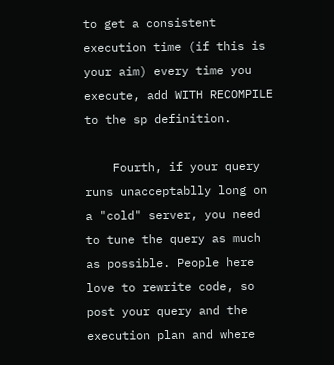to get a consistent execution time (if this is your aim) every time you execute, add WITH RECOMPILE to the sp definition.

    Fourth, if your query runs unacceptablly long on a "cold" server, you need to tune the query as much as possible. People here love to rewrite code, so post your query and the execution plan and where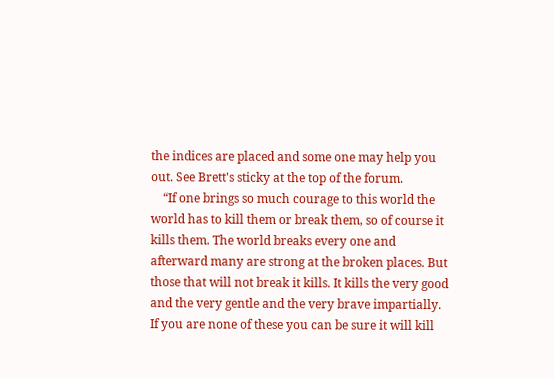the indices are placed and some one may help you out. See Brett's sticky at the top of the forum.
    “If one brings so much courage to this world the world has to kill them or break them, so of course it kills them. The world breaks every one and afterward many are strong at the broken places. But those that will not break it kills. It kills the very good and the very gentle and the very brave impartially. If you are none of these you can be sure it will kill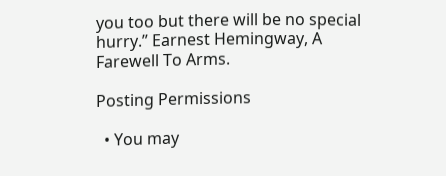you too but there will be no special hurry.” Earnest Hemingway, A Farewell To Arms.

Posting Permissions

  • You may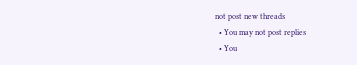not post new threads
  • You may not post replies
  • You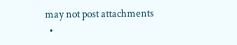may not post attachments
  •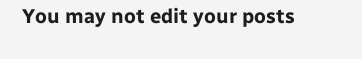You may not edit your posts